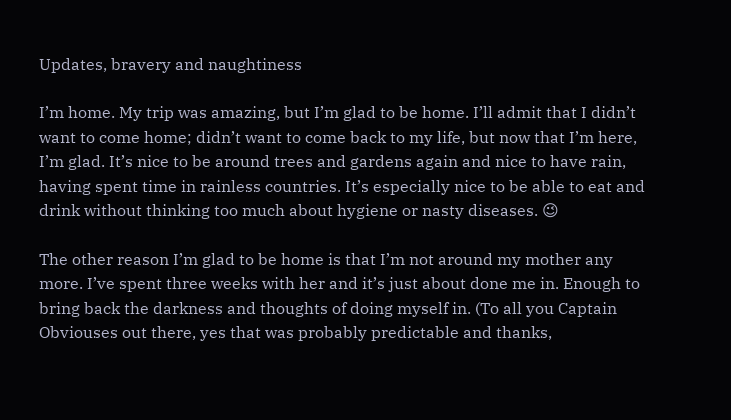Updates, bravery and naughtiness

I’m home. My trip was amazing, but I’m glad to be home. I’ll admit that I didn’t want to come home; didn’t want to come back to my life, but now that I’m here, I’m glad. It’s nice to be around trees and gardens again and nice to have rain, having spent time in rainless countries. It’s especially nice to be able to eat and drink without thinking too much about hygiene or nasty diseases. 😉

The other reason I’m glad to be home is that I’m not around my mother any more. I’ve spent three weeks with her and it’s just about done me in. Enough to bring back the darkness and thoughts of doing myself in. (To all you Captain Obviouses out there, yes that was probably predictable and thanks,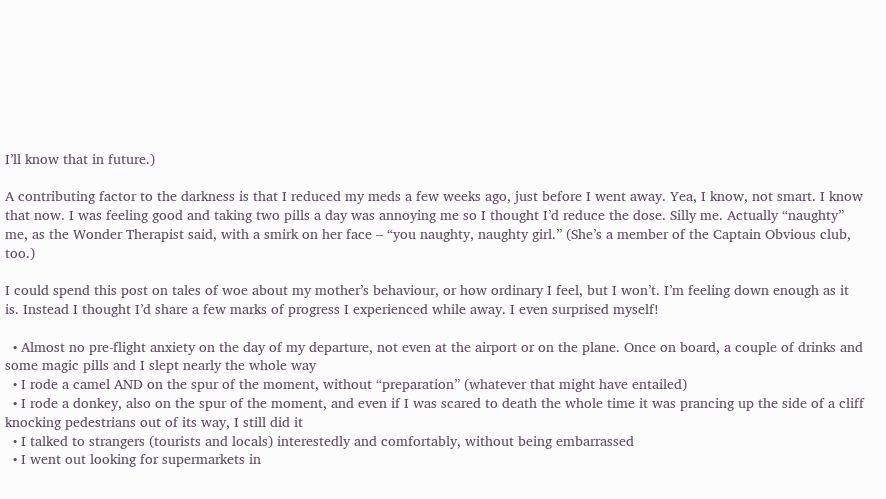I’ll know that in future.)

A contributing factor to the darkness is that I reduced my meds a few weeks ago, just before I went away. Yea, I know, not smart. I know that now. I was feeling good and taking two pills a day was annoying me so I thought I’d reduce the dose. Silly me. Actually “naughty” me, as the Wonder Therapist said, with a smirk on her face – “you naughty, naughty girl.” (She’s a member of the Captain Obvious club, too.)

I could spend this post on tales of woe about my mother’s behaviour, or how ordinary I feel, but I won’t. I’m feeling down enough as it is. Instead I thought I’d share a few marks of progress I experienced while away. I even surprised myself!

  • Almost no pre-flight anxiety on the day of my departure, not even at the airport or on the plane. Once on board, a couple of drinks and some magic pills and I slept nearly the whole way
  • I rode a camel AND on the spur of the moment, without “preparation” (whatever that might have entailed)
  • I rode a donkey, also on the spur of the moment, and even if I was scared to death the whole time it was prancing up the side of a cliff knocking pedestrians out of its way, I still did it
  • I talked to strangers (tourists and locals) interestedly and comfortably, without being embarrassed
  • I went out looking for supermarkets in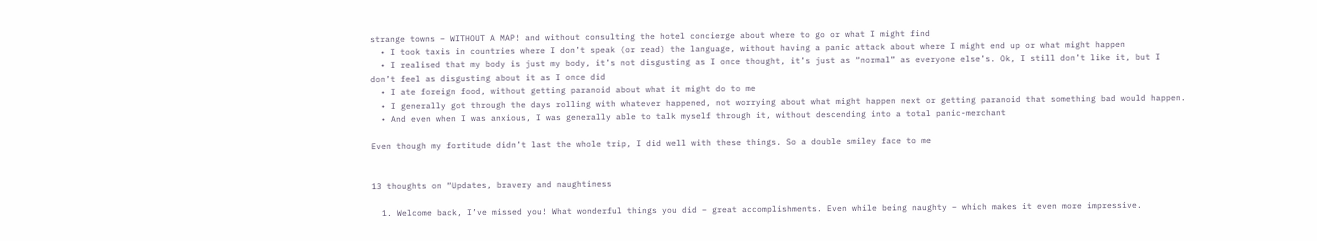strange towns – WITHOUT A MAP! and without consulting the hotel concierge about where to go or what I might find
  • I took taxis in countries where I don’t speak (or read) the language, without having a panic attack about where I might end up or what might happen
  • I realised that my body is just my body, it’s not disgusting as I once thought, it’s just as “normal” as everyone else’s. Ok, I still don’t like it, but I don’t feel as disgusting about it as I once did
  • I ate foreign food, without getting paranoid about what it might do to me
  • I generally got through the days rolling with whatever happened, not worrying about what might happen next or getting paranoid that something bad would happen.
  • And even when I was anxious, I was generally able to talk myself through it, without descending into a total panic-merchant

Even though my fortitude didn’t last the whole trip, I did well with these things. So a double smiley face to me


13 thoughts on “Updates, bravery and naughtiness

  1. Welcome back, I’ve missed you! What wonderful things you did – great accomplishments. Even while being naughty – which makes it even more impressive.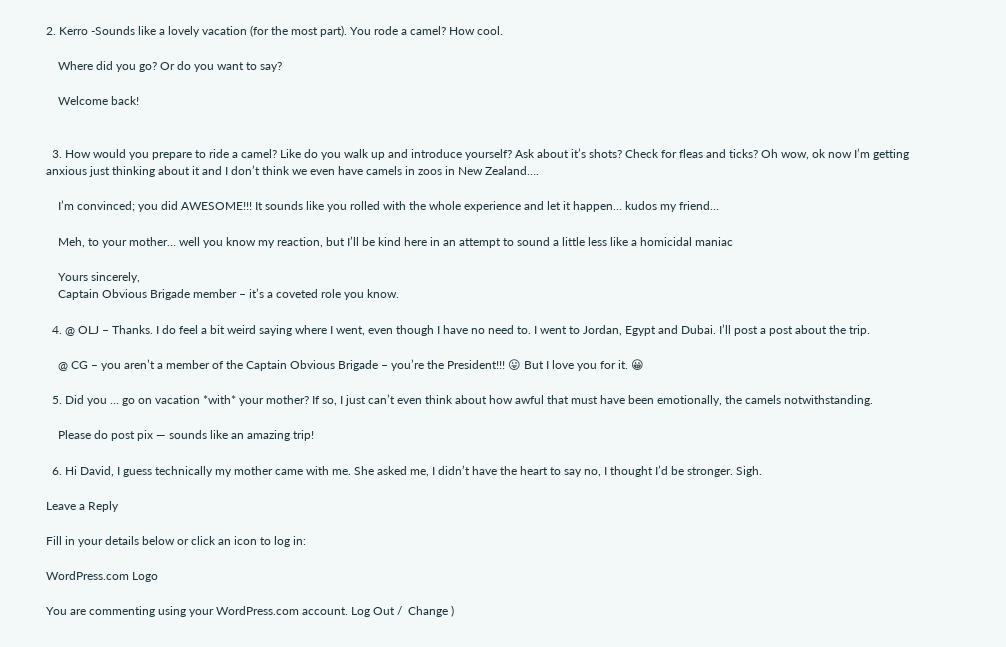2. Kerro -Sounds like a lovely vacation (for the most part). You rode a camel? How cool.

    Where did you go? Or do you want to say?

    Welcome back!


  3. How would you prepare to ride a camel? Like do you walk up and introduce yourself? Ask about it’s shots? Check for fleas and ticks? Oh wow, ok now I’m getting anxious just thinking about it and I don’t think we even have camels in zoos in New Zealand….

    I’m convinced; you did AWESOME!!! It sounds like you rolled with the whole experience and let it happen… kudos my friend…

    Meh, to your mother… well you know my reaction, but I’ll be kind here in an attempt to sound a little less like a homicidal maniac

    Yours sincerely,
    Captain Obvious Brigade member – it’s a coveted role you know.

  4. @ OLJ – Thanks. I do feel a bit weird saying where I went, even though I have no need to. I went to Jordan, Egypt and Dubai. I’ll post a post about the trip.

    @ CG – you aren’t a member of the Captain Obvious Brigade – you’re the President!!! 😛 But I love you for it. 😀

  5. Did you … go on vacation *with* your mother? If so, I just can’t even think about how awful that must have been emotionally, the camels notwithstanding.

    Please do post pix — sounds like an amazing trip!

  6. Hi David, I guess technically my mother came with me. She asked me, I didn’t have the heart to say no, I thought I’d be stronger. Sigh.

Leave a Reply

Fill in your details below or click an icon to log in:

WordPress.com Logo

You are commenting using your WordPress.com account. Log Out /  Change )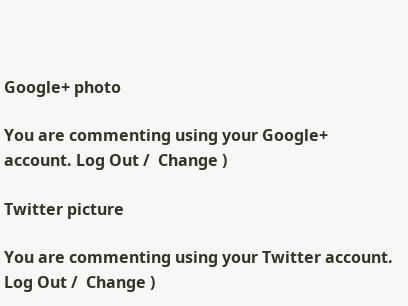Google+ photo

You are commenting using your Google+ account. Log Out /  Change )

Twitter picture

You are commenting using your Twitter account. Log Out /  Change )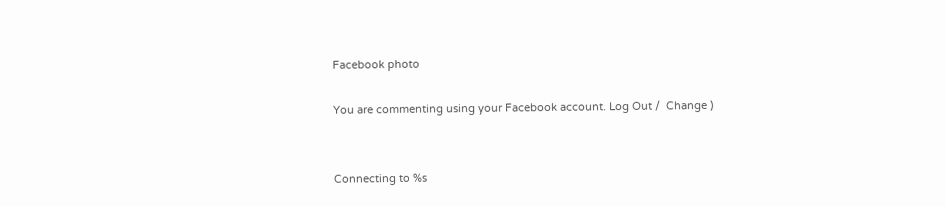Facebook photo

You are commenting using your Facebook account. Log Out /  Change )


Connecting to %s